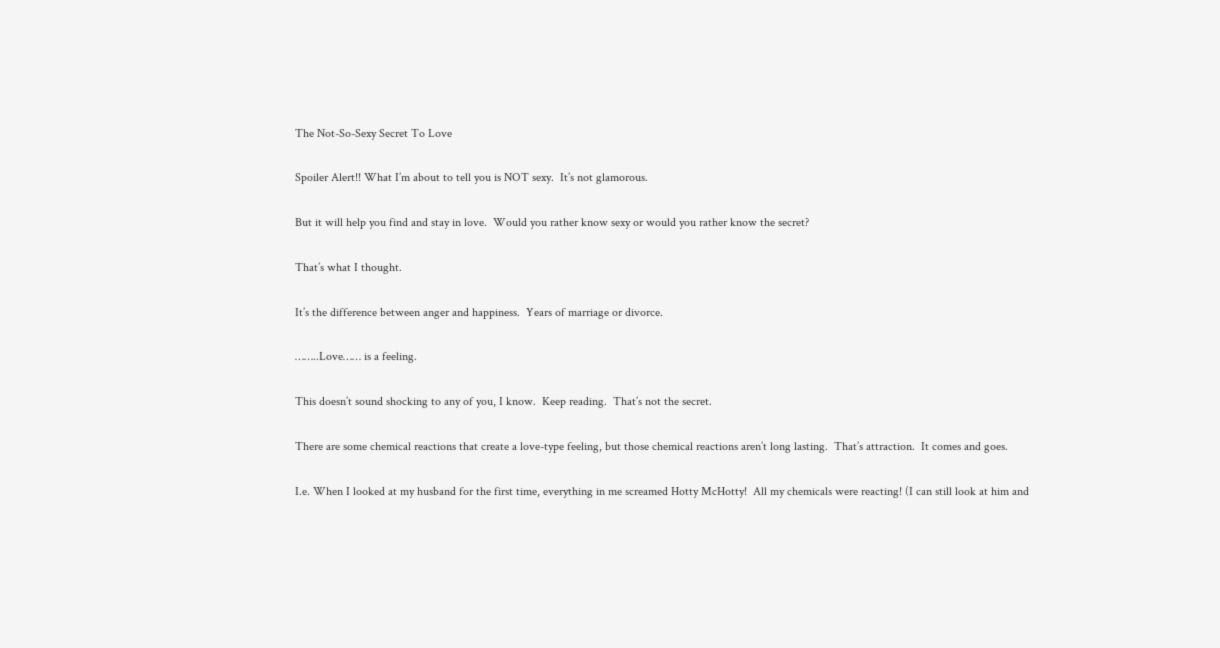The Not-So-Sexy Secret To Love

Spoiler Alert!! What I’m about to tell you is NOT sexy.  It’s not glamorous.

But it will help you find and stay in love.  Would you rather know sexy or would you rather know the secret?

That’s what I thought.

It’s the difference between anger and happiness.  Years of marriage or divorce.

……..Love…… is a feeling.

This doesn’t sound shocking to any of you, I know.  Keep reading.  That’s not the secret.

There are some chemical reactions that create a love-type feeling, but those chemical reactions aren’t long lasting.  That’s attraction.  It comes and goes.

I.e. When I looked at my husband for the first time, everything in me screamed Hotty McHotty!  All my chemicals were reacting! (I can still look at him and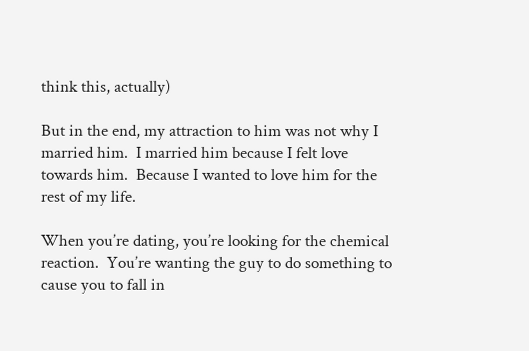think this, actually)

But in the end, my attraction to him was not why I married him.  I married him because I felt love towards him.  Because I wanted to love him for the rest of my life.

When you’re dating, you’re looking for the chemical reaction.  You’re wanting the guy to do something to cause you to fall in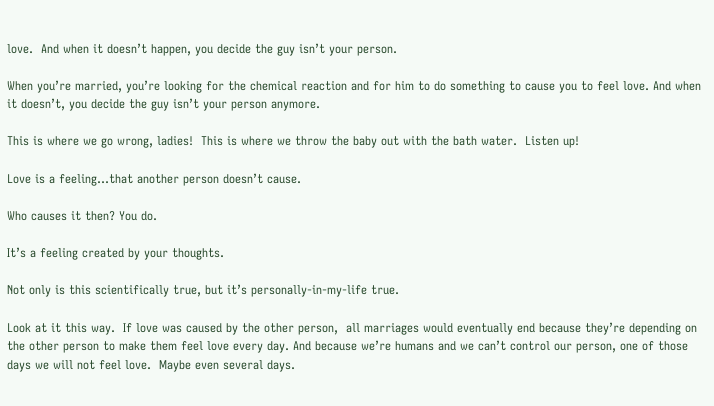love.  And when it doesn’t happen, you decide the guy isn’t your person.

When you’re married, you’re looking for the chemical reaction and for him to do something to cause you to feel love. And when it doesn’t, you decide the guy isn’t your person anymore.

This is where we go wrong, ladies!  This is where we throw the baby out with the bath water.  Listen up!

Love is a feeling…that another person doesn’t cause.

Who causes it then? You do.

It’s a feeling created by your thoughts.

Not only is this scientifically true, but it’s personally-in-my-life true.

Look at it this way.  If love was caused by the other person,  all marriages would eventually end because they’re depending on the other person to make them feel love every day. And because we’re humans and we can’t control our person, one of those days we will not feel love.  Maybe even several days.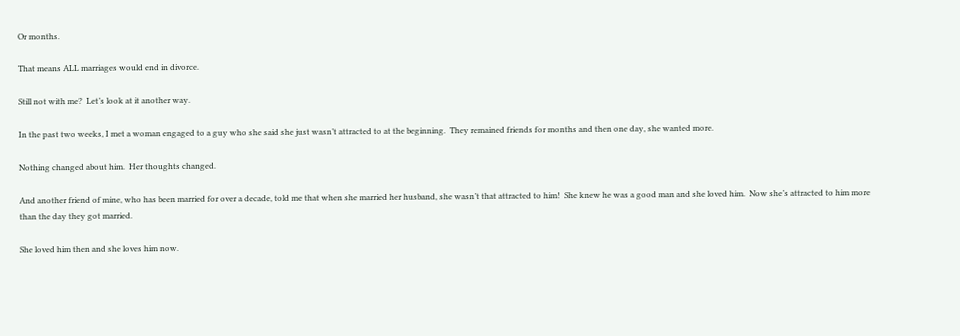Or months.

That means ALL marriages would end in divorce.

Still not with me?  Let’s look at it another way.

In the past two weeks, I met a woman engaged to a guy who she said she just wasn’t attracted to at the beginning.  They remained friends for months and then one day, she wanted more.

Nothing changed about him.  Her thoughts changed.

And another friend of mine, who has been married for over a decade, told me that when she married her husband, she wasn’t that attracted to him!  She knew he was a good man and she loved him.  Now she’s attracted to him more than the day they got married.

She loved him then and she loves him now.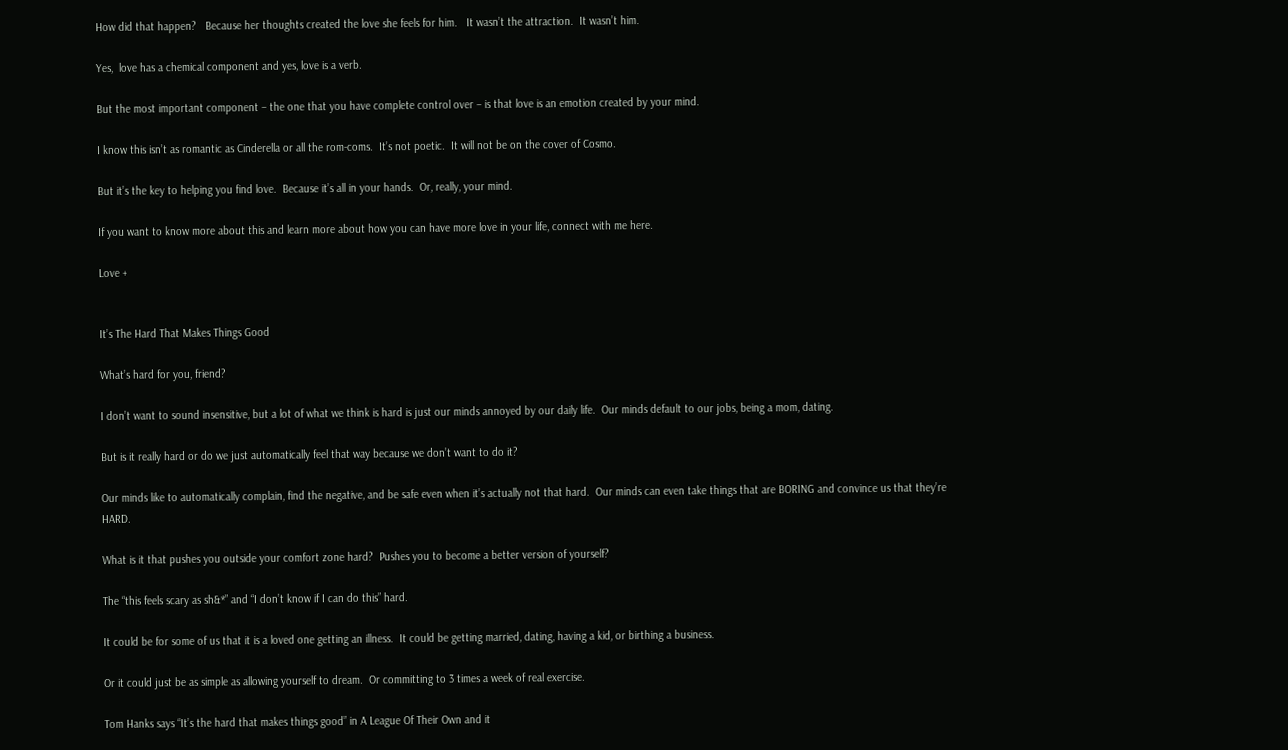How did that happen?   Because her thoughts created the love she feels for him.   It wasn’t the attraction.  It wasn’t him.

Yes,  love has a chemical component and yes, love is a verb.

But the most important component – the one that you have complete control over – is that love is an emotion created by your mind.

I know this isn’t as romantic as Cinderella or all the rom-coms.  It’s not poetic.  It will not be on the cover of Cosmo.

But it’s the key to helping you find love.  Because it’s all in your hands.  Or, really, your mind.

If you want to know more about this and learn more about how you can have more love in your life, connect with me here.

Love +


It’s The Hard That Makes Things Good

What’s hard for you, friend?

I don’t want to sound insensitive, but a lot of what we think is hard is just our minds annoyed by our daily life.  Our minds default to our jobs, being a mom, dating.

But is it really hard or do we just automatically feel that way because we don’t want to do it?

Our minds like to automatically complain, find the negative, and be safe even when it’s actually not that hard.  Our minds can even take things that are BORING and convince us that they’re HARD.

What is it that pushes you outside your comfort zone hard?  Pushes you to become a better version of yourself?

The “this feels scary as sh&*” and “I don’t know if I can do this” hard.

It could be for some of us that it is a loved one getting an illness.  It could be getting married, dating, having a kid, or birthing a business.

Or it could just be as simple as allowing yourself to dream.  Or committing to 3 times a week of real exercise.

Tom Hanks says “It’s the hard that makes things good” in A League Of Their Own and it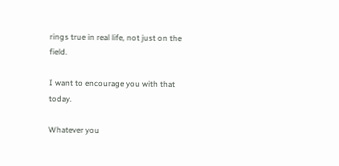rings true in real life, not just on the field.

I want to encourage you with that today.

Whatever you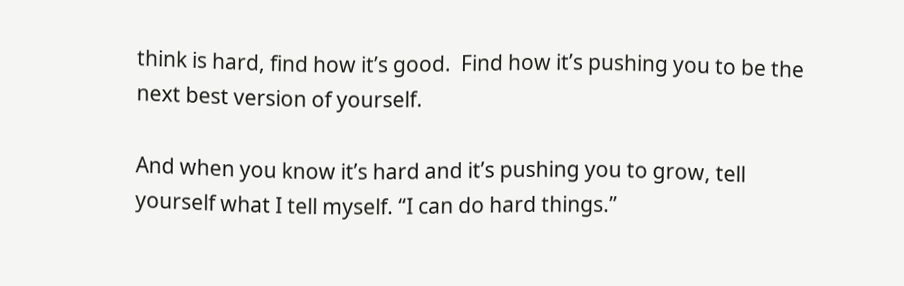think is hard, find how it’s good.  Find how it’s pushing you to be the next best version of yourself.

And when you know it’s hard and it’s pushing you to grow, tell yourself what I tell myself. “I can do hard things.”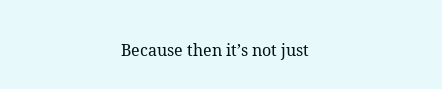Because then it’s not just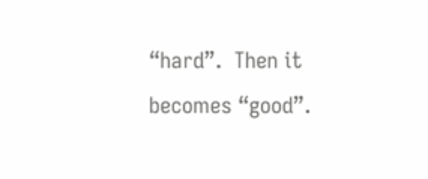“hard”.  Then it becomes “good”.